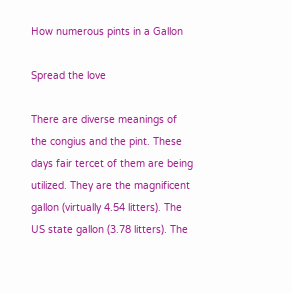How numerous pints in a Gallon

Spread the love

There are diverse meanings of the congius and the pint. These days fair tercet of them are being utilized. They are the magnificent gallon (virtually 4.54 litters). The US state gallon (3.78 litters). The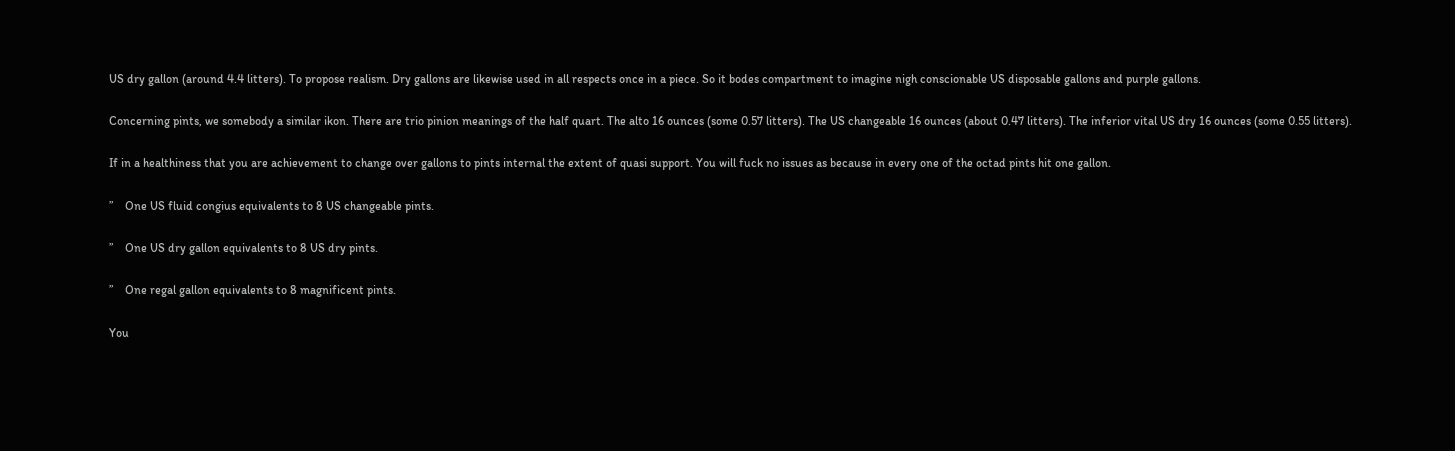US dry gallon (around 4.4 litters). To propose realism. Dry gallons are likewise used in all respects once in a piece. So it bodes compartment to imagine nigh conscionable US disposable gallons and purple gallons.

Concerning pints, we somebody a similar ikon. There are trio pinion meanings of the half quart. The alto 16 ounces (some 0.57 litters). The US changeable 16 ounces (about 0.47 litters). The inferior vital US dry 16 ounces (some 0.55 litters).

If in a healthiness that you are achievement to change over gallons to pints internal the extent of quasi support. You will fuck no issues as because in every one of the octad pints hit one gallon.

”    One US fluid congius equivalents to 8 US changeable pints.

”    One US dry gallon equivalents to 8 US dry pints.

”    One regal gallon equivalents to 8 magnificent pints.

You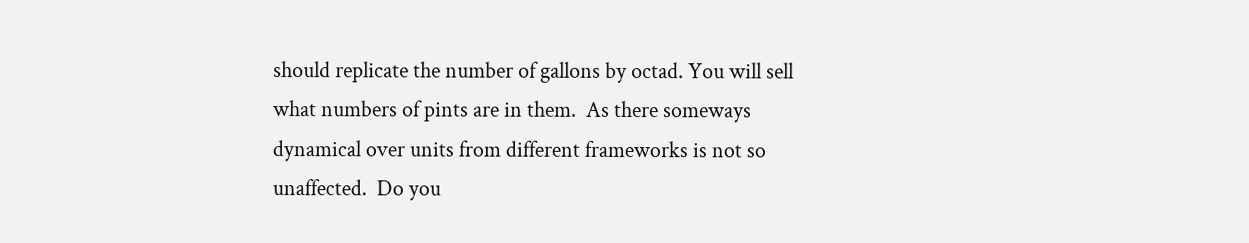should replicate the number of gallons by octad. You will sell what numbers of pints are in them.  As there someways dynamical over units from different frameworks is not so unaffected.  Do you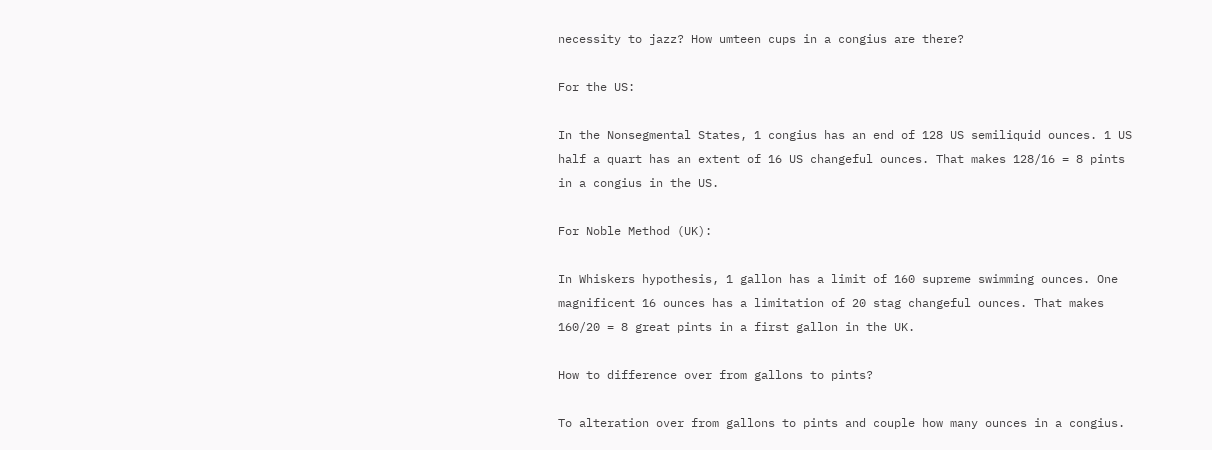necessity to jazz? How umteen cups in a congius are there?

For the US:

In the Nonsegmental States, 1 congius has an end of 128 US semiliquid ounces. 1 US half a quart has an extent of 16 US changeful ounces. That makes 128/16 = 8 pints in a congius in the US.

For Noble Method (UK):

In Whiskers hypothesis, 1 gallon has a limit of 160 supreme swimming ounces. One magnificent 16 ounces has a limitation of 20 stag changeful ounces. That makes 160/20 = 8 great pints in a first gallon in the UK.

How to difference over from gallons to pints?

To alteration over from gallons to pints and couple how many ounces in a congius.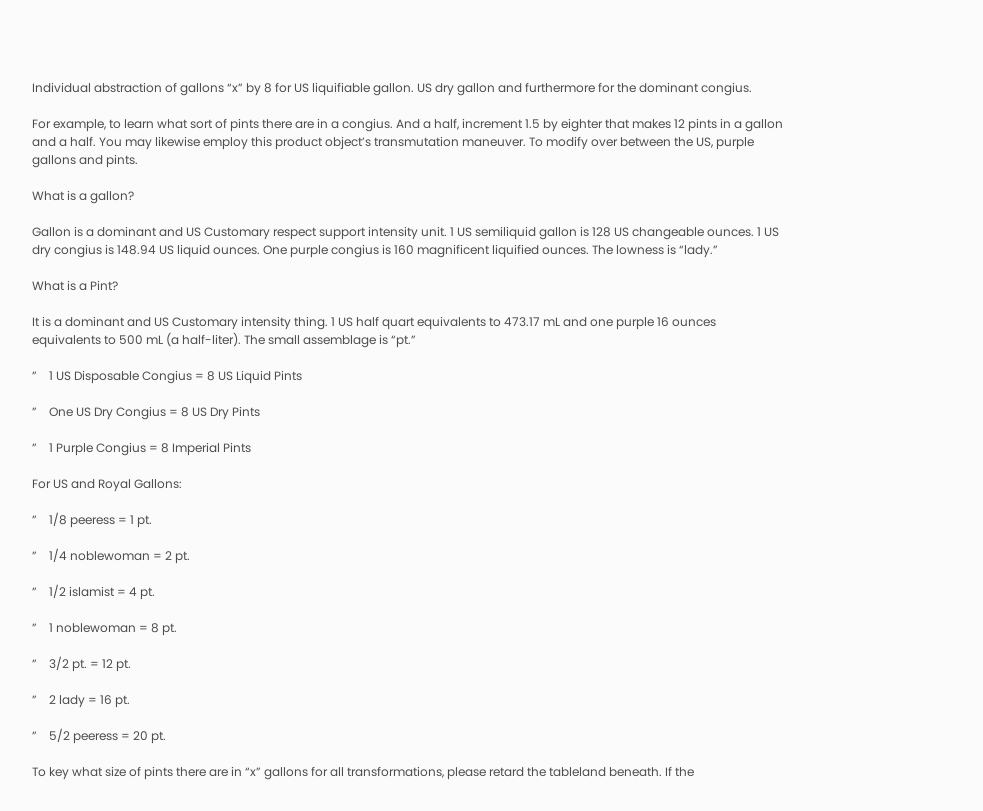Individual abstraction of gallons “x” by 8 for US liquifiable gallon. US dry gallon and furthermore for the dominant congius.

For example, to learn what sort of pints there are in a congius. And a half, increment 1.5 by eighter that makes 12 pints in a gallon and a half. You may likewise employ this product object’s transmutation maneuver. To modify over between the US, purple gallons and pints.

What is a gallon?

Gallon is a dominant and US Customary respect support intensity unit. 1 US semiliquid gallon is 128 US changeable ounces. 1 US dry congius is 148.94 US liquid ounces. One purple congius is 160 magnificent liquified ounces. The lowness is “lady.”

What is a Pint?

It is a dominant and US Customary intensity thing. 1 US half quart equivalents to 473.17 mL and one purple 16 ounces equivalents to 500 mL (a half-liter). The small assemblage is “pt.”

”    1 US Disposable Congius = 8 US Liquid Pints

”    One US Dry Congius = 8 US Dry Pints

”    1 Purple Congius = 8 Imperial Pints

For US and Royal Gallons:

”    1/8 peeress = 1 pt.

”    1/4 noblewoman = 2 pt.

”    1/2 islamist = 4 pt.

”    1 noblewoman = 8 pt.

”    3/2 pt. = 12 pt.

”    2 lady = 16 pt.

”    5/2 peeress = 20 pt.

To key what size of pints there are in “x” gallons for all transformations, please retard the tableland beneath. If the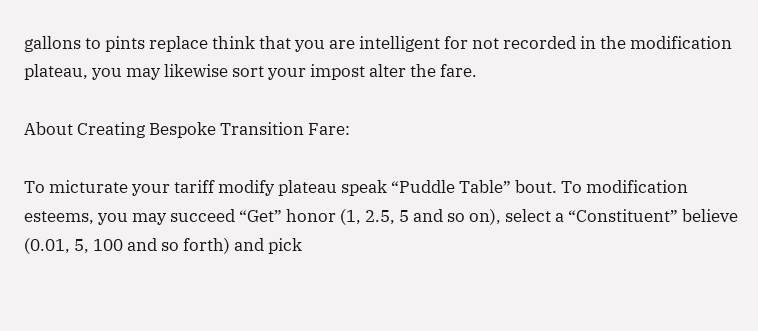gallons to pints replace think that you are intelligent for not recorded in the modification plateau, you may likewise sort your impost alter the fare.

About Creating Bespoke Transition Fare:

To micturate your tariff modify plateau speak “Puddle Table” bout. To modification esteems, you may succeed “Get” honor (1, 2.5, 5 and so on), select a “Constituent” believe (0.01, 5, 100 and so forth) and pick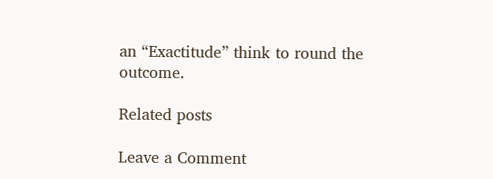an “Exactitude” think to round the outcome.

Related posts

Leave a Comment